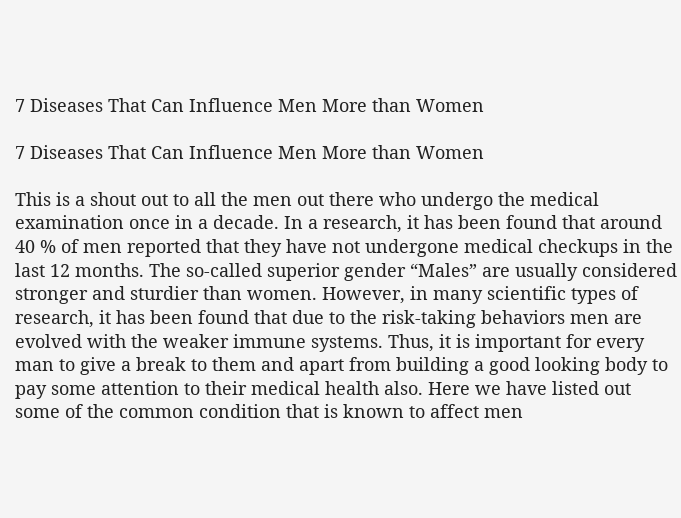7 Diseases That Can Influence Men More than Women

7 Diseases That Can Influence Men More than Women

This is a shout out to all the men out there who undergo the medical examination once in a decade. In a research, it has been found that around 40 % of men reported that they have not undergone medical checkups in the last 12 months. The so-called superior gender “Males” are usually considered stronger and sturdier than women. However, in many scientific types of research, it has been found that due to the risk-taking behaviors men are evolved with the weaker immune systems. Thus, it is important for every man to give a break to them and apart from building a good looking body to pay some attention to their medical health also. Here we have listed out some of the common condition that is known to affect men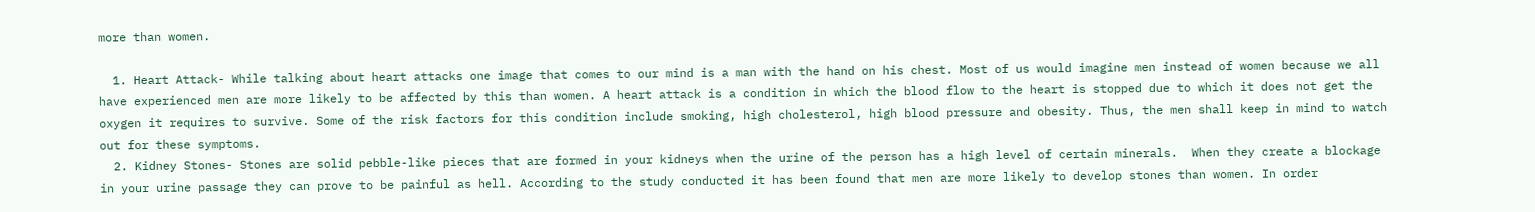more than women.

  1. Heart Attack- While talking about heart attacks one image that comes to our mind is a man with the hand on his chest. Most of us would imagine men instead of women because we all have experienced men are more likely to be affected by this than women. A heart attack is a condition in which the blood flow to the heart is stopped due to which it does not get the oxygen it requires to survive. Some of the risk factors for this condition include smoking, high cholesterol, high blood pressure and obesity. Thus, the men shall keep in mind to watch out for these symptoms.
  2. Kidney Stones- Stones are solid pebble-like pieces that are formed in your kidneys when the urine of the person has a high level of certain minerals.  When they create a blockage in your urine passage they can prove to be painful as hell. According to the study conducted it has been found that men are more likely to develop stones than women. In order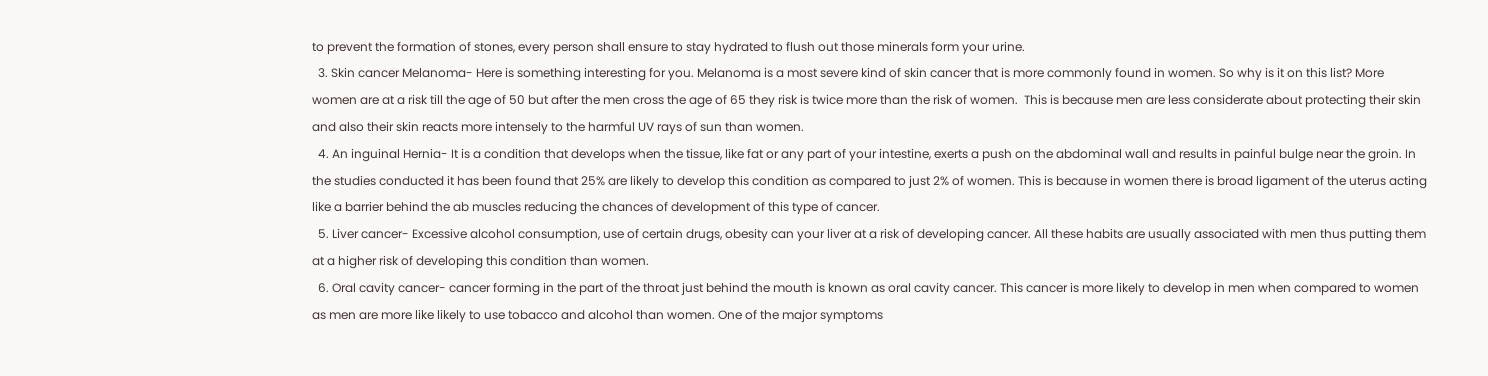to prevent the formation of stones, every person shall ensure to stay hydrated to flush out those minerals form your urine.
  3. Skin cancer Melanoma- Here is something interesting for you. Melanoma is a most severe kind of skin cancer that is more commonly found in women. So why is it on this list? More women are at a risk till the age of 50 but after the men cross the age of 65 they risk is twice more than the risk of women.  This is because men are less considerate about protecting their skin and also their skin reacts more intensely to the harmful UV rays of sun than women.
  4. An inguinal Hernia- It is a condition that develops when the tissue, like fat or any part of your intestine, exerts a push on the abdominal wall and results in painful bulge near the groin. In the studies conducted it has been found that 25% are likely to develop this condition as compared to just 2% of women. This is because in women there is broad ligament of the uterus acting like a barrier behind the ab muscles reducing the chances of development of this type of cancer.
  5. Liver cancer- Excessive alcohol consumption, use of certain drugs, obesity can your liver at a risk of developing cancer. All these habits are usually associated with men thus putting them at a higher risk of developing this condition than women.
  6. Oral cavity cancer- cancer forming in the part of the throat just behind the mouth is known as oral cavity cancer. This cancer is more likely to develop in men when compared to women as men are more like likely to use tobacco and alcohol than women. One of the major symptoms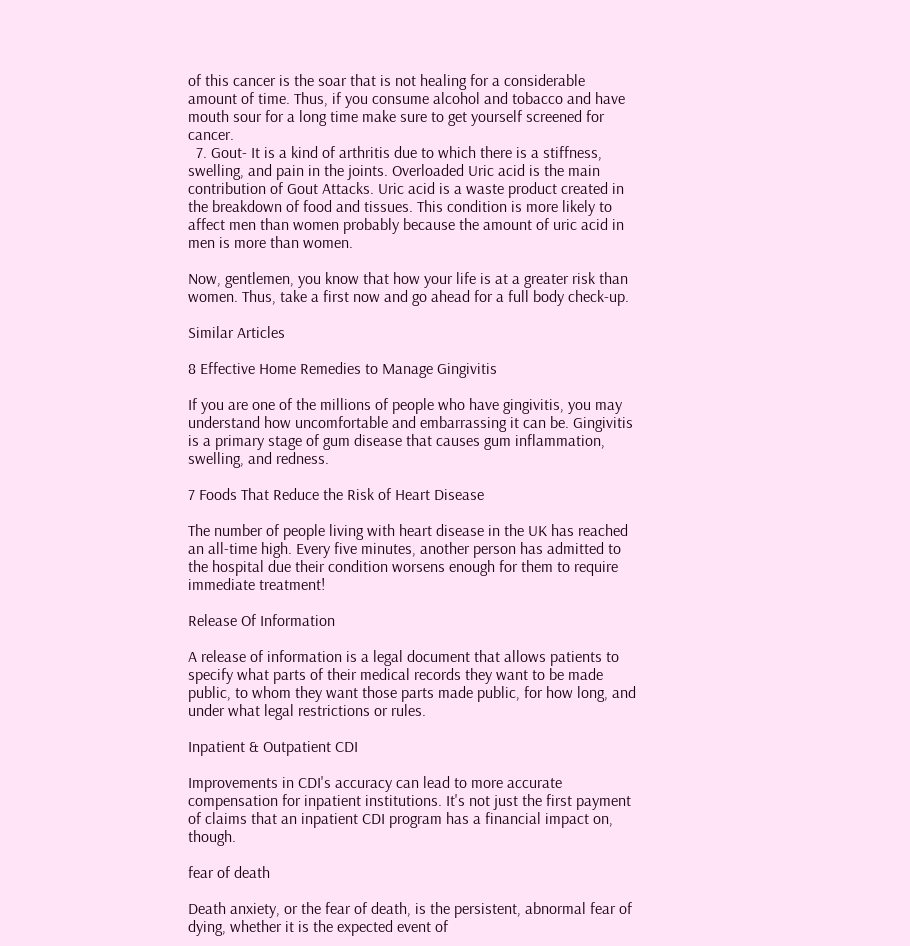of this cancer is the soar that is not healing for a considerable amount of time. Thus, if you consume alcohol and tobacco and have mouth sour for a long time make sure to get yourself screened for cancer.
  7. Gout- It is a kind of arthritis due to which there is a stiffness, swelling, and pain in the joints. Overloaded Uric acid is the main contribution of Gout Attacks. Uric acid is a waste product created in the breakdown of food and tissues. This condition is more likely to affect men than women probably because the amount of uric acid in men is more than women.

Now, gentlemen, you know that how your life is at a greater risk than women. Thus, take a first now and go ahead for a full body check-up.

Similar Articles

8 Effective Home Remedies to Manage Gingivitis

If you are one of the millions of people who have gingivitis, you may understand how uncomfortable and embarrassing it can be. Gingivitis is a primary stage of gum disease that causes gum inflammation, swelling, and redness.

7 Foods That Reduce the Risk of Heart Disease

The number of people living with heart disease in the UK has reached an all-time high. Every five minutes, another person has admitted to the hospital due their condition worsens enough for them to require immediate treatment!

Release Of Information

A release of information is a legal document that allows patients to specify what parts of their medical records they want to be made public, to whom they want those parts made public, for how long, and under what legal restrictions or rules.

Inpatient & Outpatient CDI

Improvements in CDI's accuracy can lead to more accurate compensation for inpatient institutions. It's not just the first payment of claims that an inpatient CDI program has a financial impact on, though.

fear of death

Death anxiety, or the fear of death, is the persistent, abnormal fear of dying, whether it is the expected event of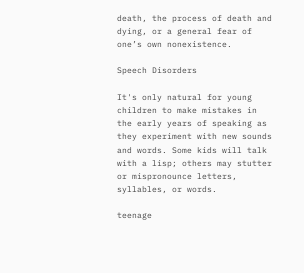death, the process of death and dying, or a general fear of one’s own nonexistence.

Speech Disorders

It's only natural for young children to make mistakes in the early years of speaking as they experiment with new sounds and words. Some kids will talk with a lisp; others may stutter or mispronounce letters, syllables, or words.

teenage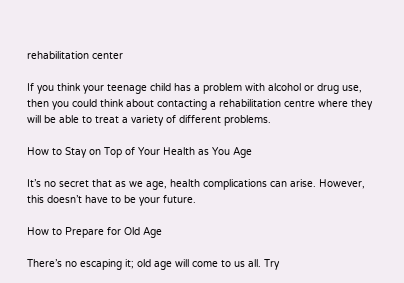rehabilitation center

If you think your teenage child has a problem with alcohol or drug use, then you could think about contacting a rehabilitation centre where they will be able to treat a variety of different problems.

How to Stay on Top of Your Health as You Age

It’s no secret that as we age, health complications can arise. However, this doesn’t have to be your future.

How to Prepare for Old Age

There’s no escaping it; old age will come to us all. Try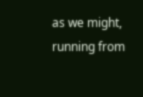as we might, running from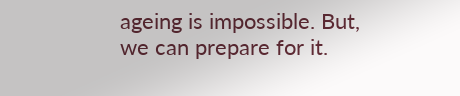ageing is impossible. But, we can prepare for it.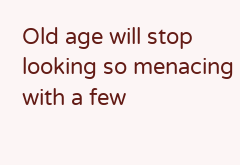Old age will stop looking so menacing with a few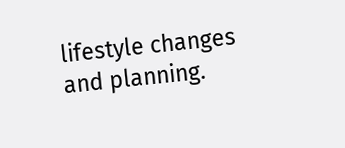lifestyle changes and planning.